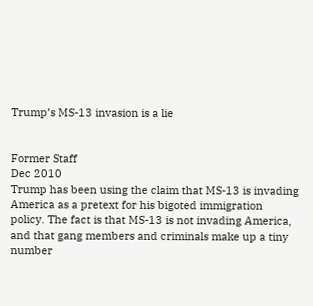Trump’s MS-13 invasion is a lie


Former Staff
Dec 2010
Trump has been using the claim that MS-13 is invading America as a pretext for his bigoted immigration policy. The fact is that MS-13 is not invading America, and that gang members and criminals make up a tiny number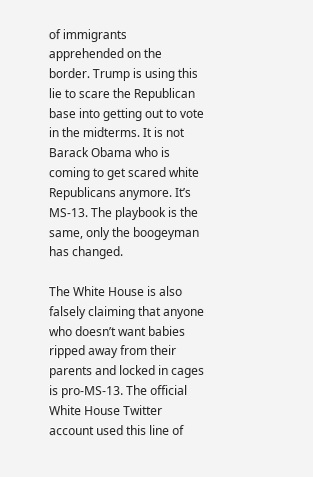of immigrants apprehended on the border. Trump is using this lie to scare the Republican base into getting out to vote in the midterms. It is not Barack Obama who is coming to get scared white Republicans anymore. It’s MS-13. The playbook is the same, only the boogeyman has changed.

The White House is also falsely claiming that anyone who doesn’t want babies ripped away from their parents and locked in cages is pro-MS-13. The official White House Twitter account used this line of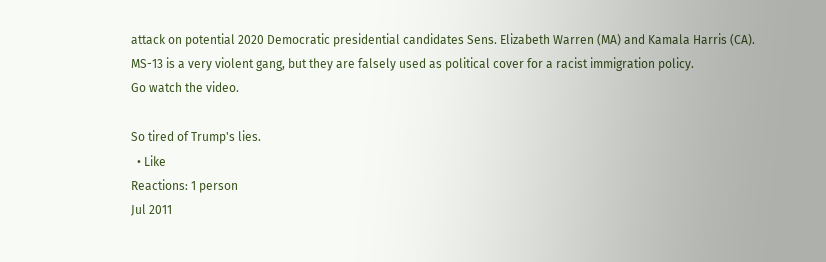attack on potential 2020 Democratic presidential candidates Sens. Elizabeth Warren (MA) and Kamala Harris (CA). MS-13 is a very violent gang, but they are falsely used as political cover for a racist immigration policy.
Go watch the video.

So tired of Trump's lies.
  • Like
Reactions: 1 person
Jul 2011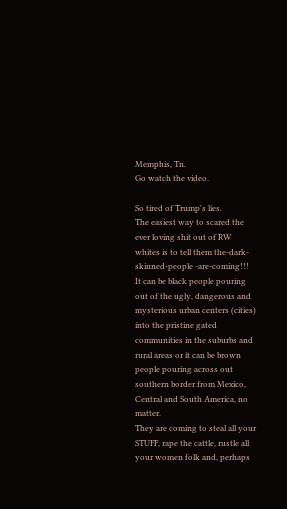Memphis, Tn.
Go watch the video.

So tired of Trump's lies.
The easiest way to scared the ever loving shit out of RW whites is to tell them the-dark-skinned-people -are-coming!!!
It can be black people pouring out of the ugly, dangerous and mysterious urban centers (cities) into the pristine gated communities in the suburbs and rural areas or it can be brown people pouring across out southern border from Mexico, Central and South America, no matter.
They are coming to steal all your STUFF, rape the cattle, rustle all your women folk and, perhaps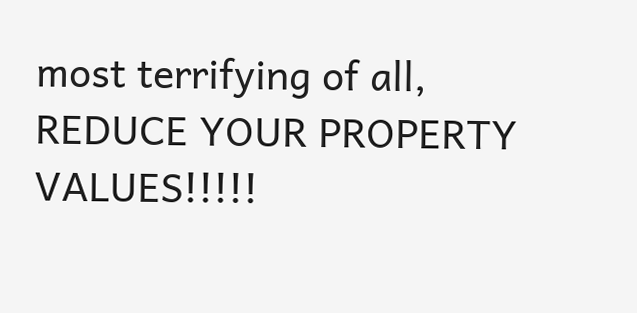most terrifying of all, REDUCE YOUR PROPERTY VALUES!!!!!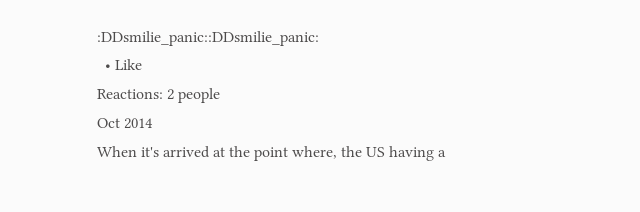:DDsmilie_panic::DDsmilie_panic:
  • Like
Reactions: 2 people
Oct 2014
When it's arrived at the point where, the US having a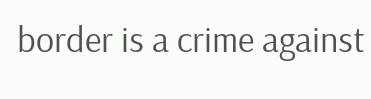border is a crime against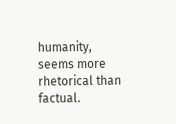humanity, seems more rhetorical than factual.